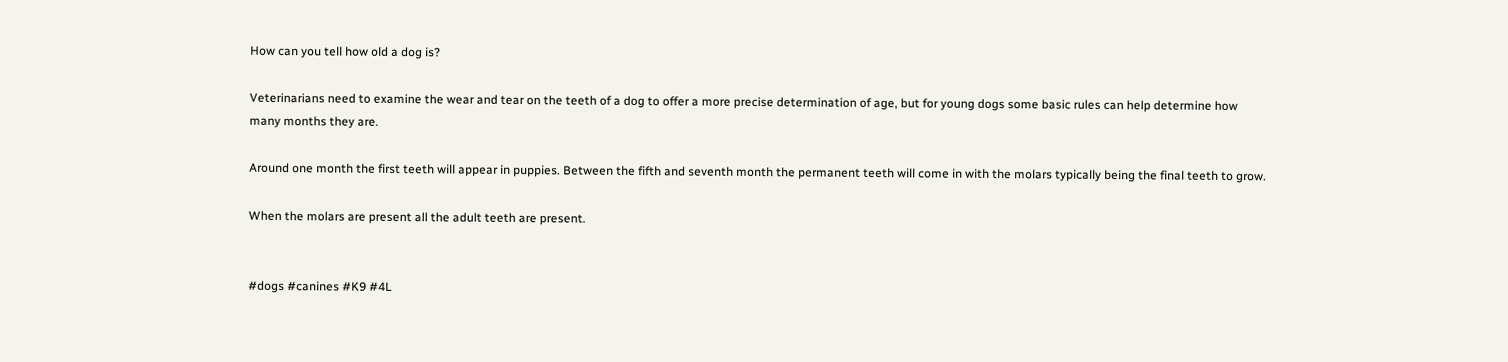How can you tell how old a dog is?

Veterinarians need to examine the wear and tear on the teeth of a dog to offer a more precise determination of age, but for young dogs some basic rules can help determine how many months they are.

Around one month the first teeth will appear in puppies. Between the fifth and seventh month the permanent teeth will come in with the molars typically being the final teeth to grow.

When the molars are present all the adult teeth are present.


#dogs #canines #K9 #4L